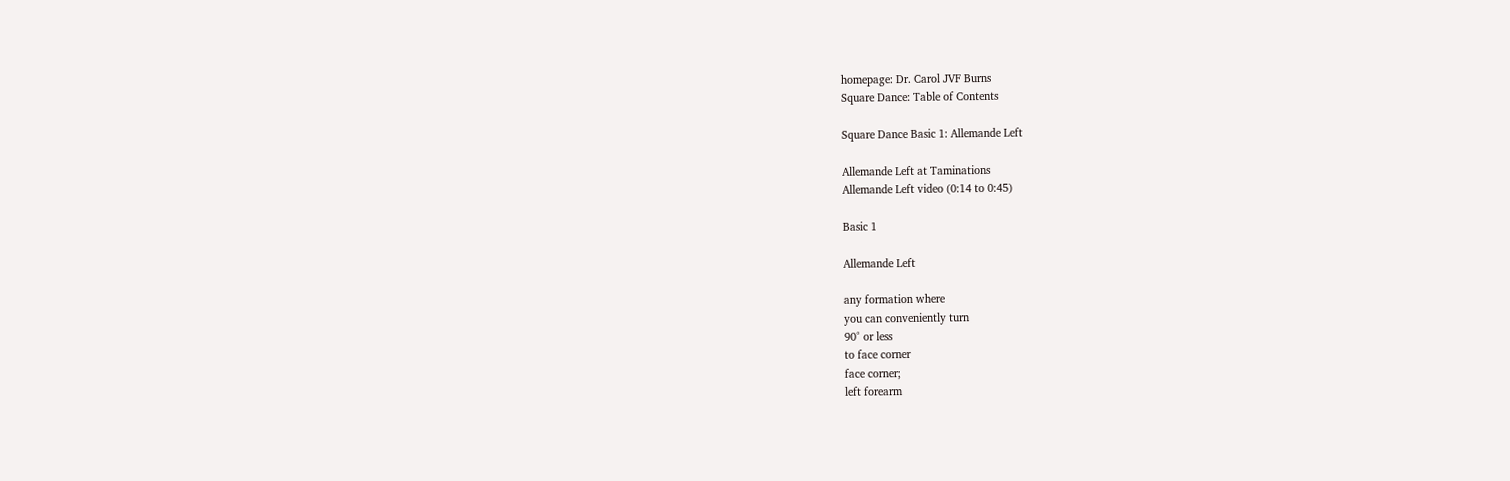homepage: Dr. Carol JVF Burns
Square Dance: Table of Contents

Square Dance Basic 1: Allemande Left

Allemande Left at Taminations
Allemande Left video (0:14 to 0:45)

Basic 1

Allemande Left

any formation where
you can conveniently turn
90° or less
to face corner
face corner;
left forearm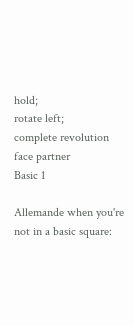hold;
rotate left;
complete revolution
face partner
Basic 1

Allemande when you're not in a basic square: